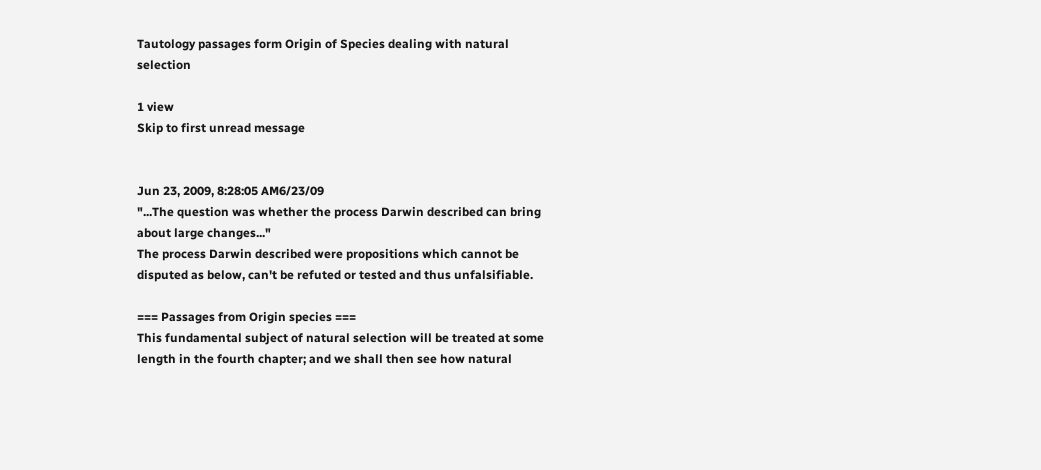Tautology passages form Origin of Species dealing with natural selection

1 view
Skip to first unread message


Jun 23, 2009, 8:28:05 AM6/23/09
"...The question was whether the process Darwin described can bring
about large changes..."
The process Darwin described were propositions which cannot be
disputed as below, can't be refuted or tested and thus unfalsifiable.

=== Passages from Origin species ===
This fundamental subject of natural selection will be treated at some
length in the fourth chapter; and we shall then see how natural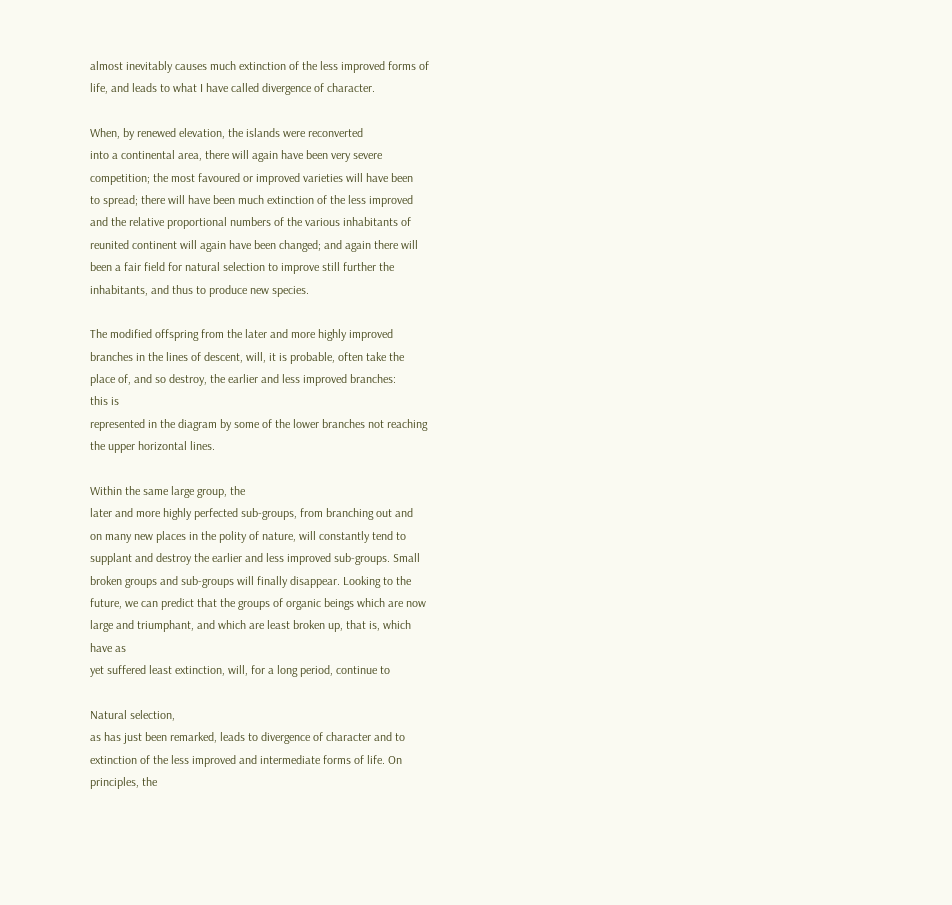almost inevitably causes much extinction of the less improved forms of
life, and leads to what I have called divergence of character.

When, by renewed elevation, the islands were reconverted
into a continental area, there will again have been very severe
competition; the most favoured or improved varieties will have been
to spread; there will have been much extinction of the less improved
and the relative proportional numbers of the various inhabitants of
reunited continent will again have been changed; and again there will
been a fair field for natural selection to improve still further the
inhabitants, and thus to produce new species.

The modified offspring from the later and more highly improved
branches in the lines of descent, will, it is probable, often take the
place of, and so destroy, the earlier and less improved branches:
this is
represented in the diagram by some of the lower branches not reaching
the upper horizontal lines.

Within the same large group, the
later and more highly perfected sub-groups, from branching out and
on many new places in the polity of nature, will constantly tend to
supplant and destroy the earlier and less improved sub-groups. Small
broken groups and sub-groups will finally disappear. Looking to the
future, we can predict that the groups of organic beings which are now
large and triumphant, and which are least broken up, that is, which
have as
yet suffered least extinction, will, for a long period, continue to

Natural selection,
as has just been remarked, leads to divergence of character and to
extinction of the less improved and intermediate forms of life. On
principles, the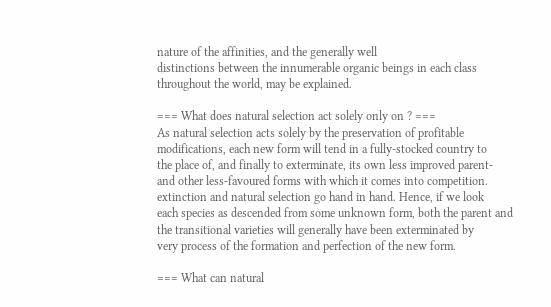nature of the affinities, and the generally well
distinctions between the innumerable organic beings in each class
throughout the world, may be explained.

=== What does natural selection act solely only on ? ===
As natural selection acts solely by the preservation of profitable
modifications, each new form will tend in a fully-stocked country to
the place of, and finally to exterminate, its own less improved parent-
and other less-favoured forms with which it comes into competition.
extinction and natural selection go hand in hand. Hence, if we look
each species as descended from some unknown form, both the parent and
the transitional varieties will generally have been exterminated by
very process of the formation and perfection of the new form.

=== What can natural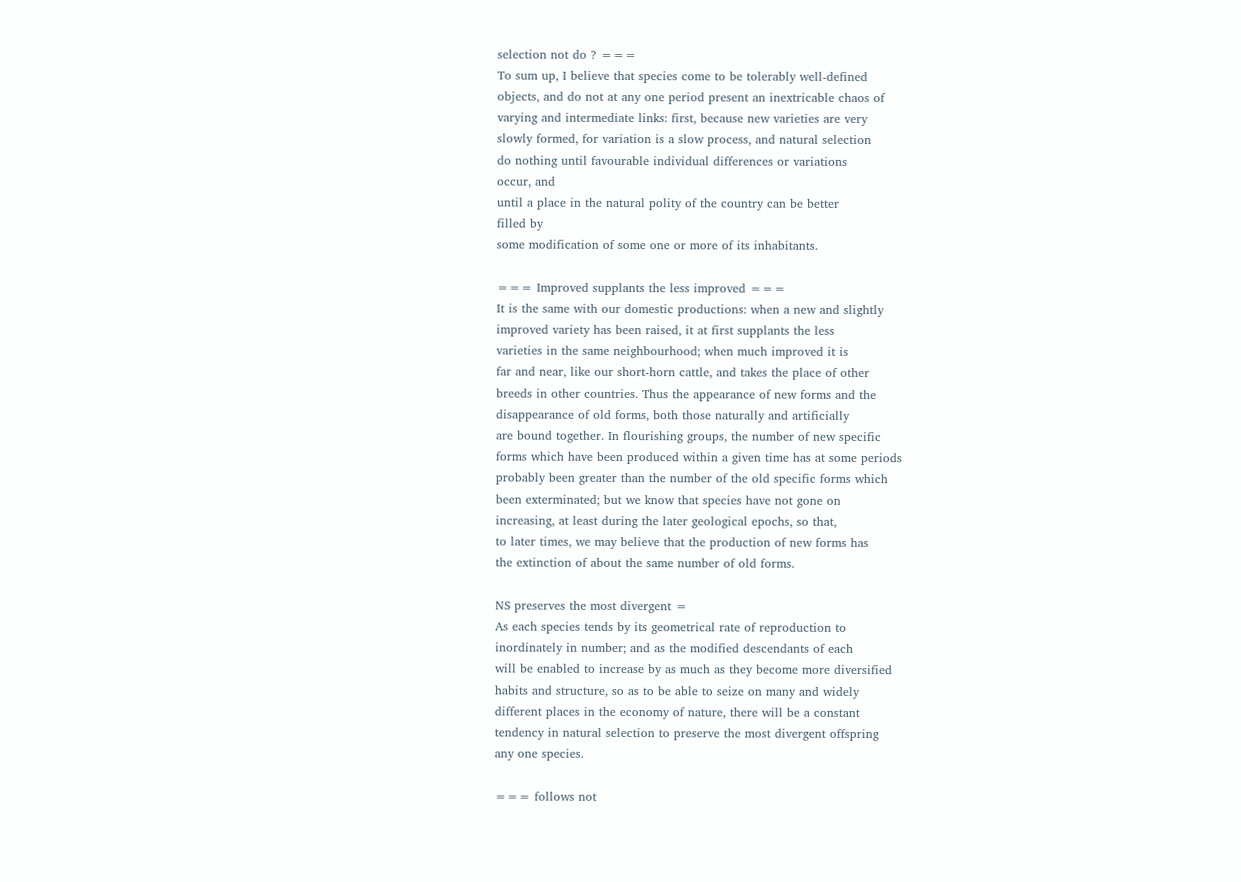selection not do ? ===
To sum up, I believe that species come to be tolerably well-defined
objects, and do not at any one period present an inextricable chaos of
varying and intermediate links: first, because new varieties are very
slowly formed, for variation is a slow process, and natural selection
do nothing until favourable individual differences or variations
occur, and
until a place in the natural polity of the country can be better
filled by
some modification of some one or more of its inhabitants.

=== Improved supplants the less improved ===
It is the same with our domestic productions: when a new and slightly
improved variety has been raised, it at first supplants the less
varieties in the same neighbourhood; when much improved it is
far and near, like our short-horn cattle, and takes the place of other
breeds in other countries. Thus the appearance of new forms and the
disappearance of old forms, both those naturally and artificially
are bound together. In flourishing groups, the number of new specific
forms which have been produced within a given time has at some periods
probably been greater than the number of the old specific forms which
been exterminated; but we know that species have not gone on
increasing, at least during the later geological epochs, so that,
to later times, we may believe that the production of new forms has
the extinction of about the same number of old forms.

NS preserves the most divergent =
As each species tends by its geometrical rate of reproduction to
inordinately in number; and as the modified descendants of each
will be enabled to increase by as much as they become more diversified
habits and structure, so as to be able to seize on many and widely
different places in the economy of nature, there will be a constant
tendency in natural selection to preserve the most divergent offspring
any one species.

=== follows not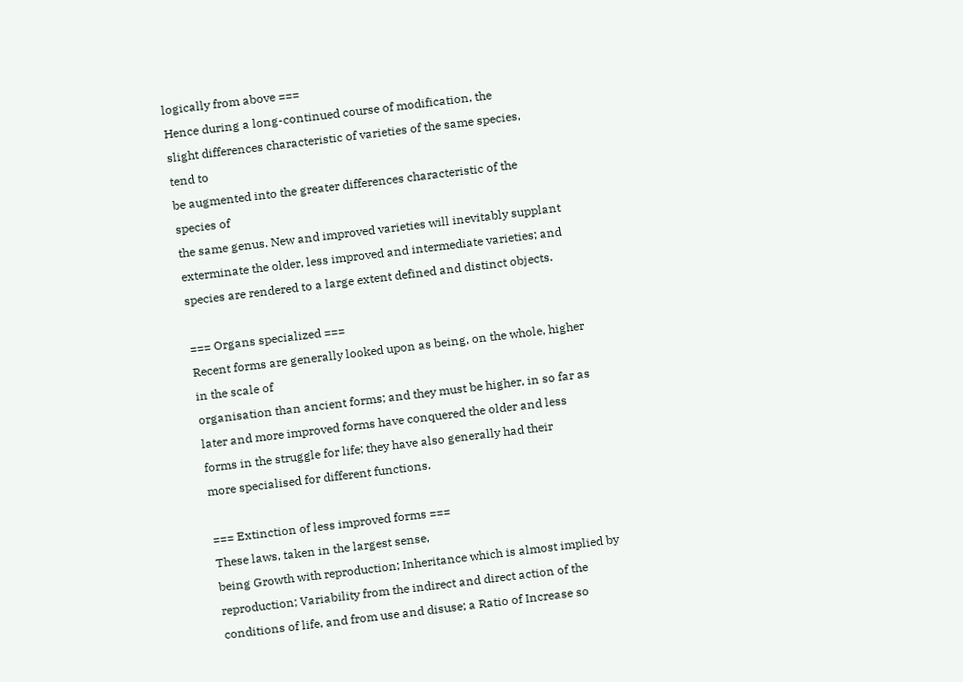logically from above ===
Hence during a long-continued course of modification, the
slight differences characteristic of varieties of the same species,
tend to
be augmented into the greater differences characteristic of the
species of
the same genus. New and improved varieties will inevitably supplant
exterminate the older, less improved and intermediate varieties; and
species are rendered to a large extent defined and distinct objects.

=== Organs specialized ===
Recent forms are generally looked upon as being, on the whole, higher
in the scale of
organisation than ancient forms; and they must be higher, in so far as
later and more improved forms have conquered the older and less
forms in the struggle for life; they have also generally had their
more specialised for different functions.

=== Extinction of less improved forms ===
These laws, taken in the largest sense,
being Growth with reproduction; Inheritance which is almost implied by
reproduction; Variability from the indirect and direct action of the
conditions of life, and from use and disuse; a Ratio of Increase so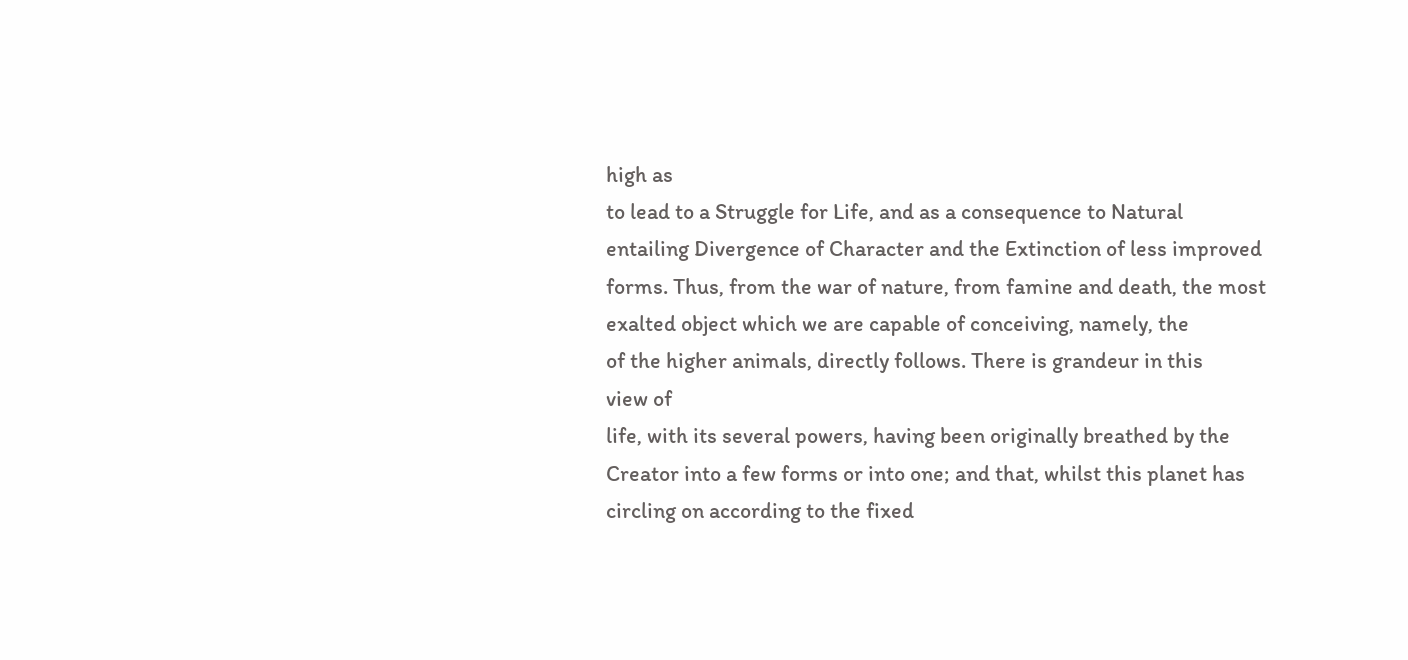high as
to lead to a Struggle for Life, and as a consequence to Natural
entailing Divergence of Character and the Extinction of less improved
forms. Thus, from the war of nature, from famine and death, the most
exalted object which we are capable of conceiving, namely, the
of the higher animals, directly follows. There is grandeur in this
view of
life, with its several powers, having been originally breathed by the
Creator into a few forms or into one; and that, whilst this planet has
circling on according to the fixed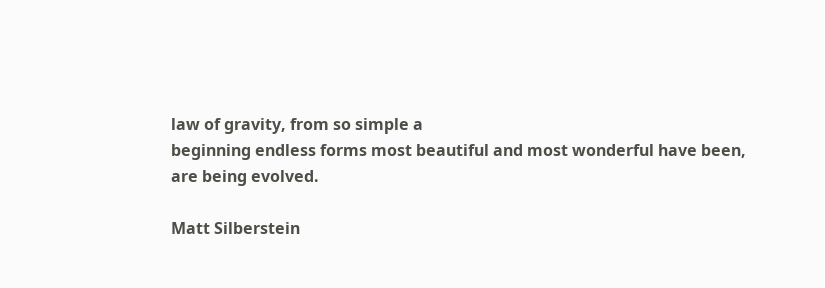law of gravity, from so simple a
beginning endless forms most beautiful and most wonderful have been,
are being evolved.

Matt Silberstein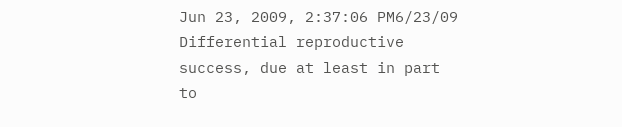Jun 23, 2009, 2:37:06 PM6/23/09
Differential reproductive success, due at least in part to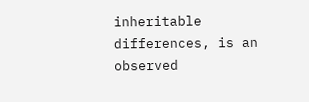inheritable
differences, is an observed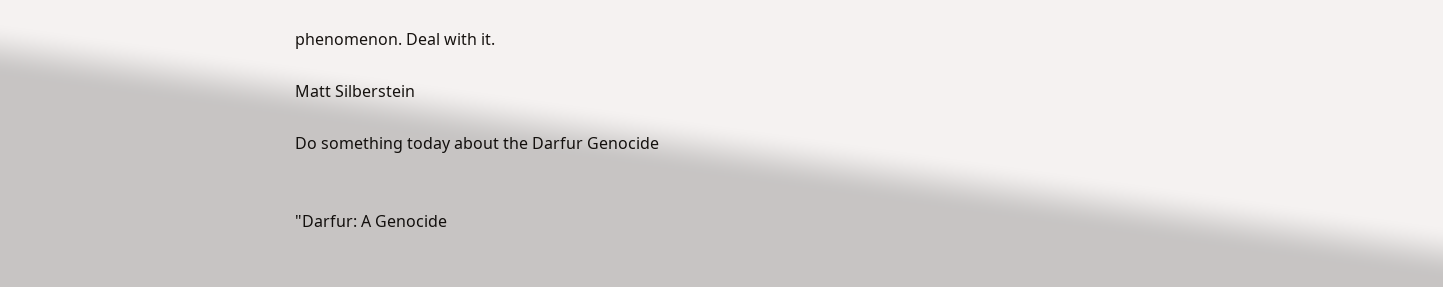phenomenon. Deal with it.

Matt Silberstein

Do something today about the Darfur Genocide


"Darfur: A Genocide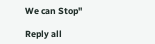We can Stop"

Reply all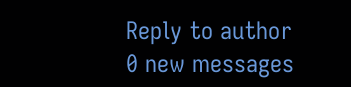Reply to author
0 new messages